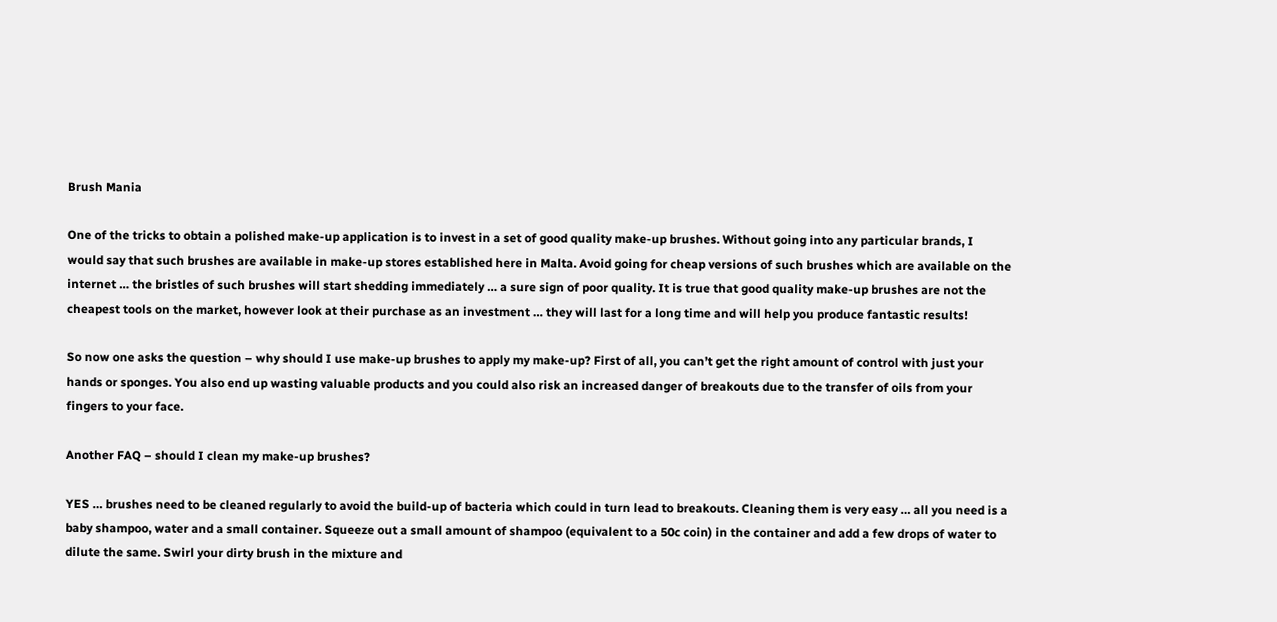Brush Mania

One of the tricks to obtain a polished make-up application is to invest in a set of good quality make-up brushes. Without going into any particular brands, I would say that such brushes are available in make-up stores established here in Malta. Avoid going for cheap versions of such brushes which are available on the internet … the bristles of such brushes will start shedding immediately … a sure sign of poor quality. It is true that good quality make-up brushes are not the cheapest tools on the market, however look at their purchase as an investment … they will last for a long time and will help you produce fantastic results!

So now one asks the question – why should I use make-up brushes to apply my make-up? First of all, you can’t get the right amount of control with just your hands or sponges. You also end up wasting valuable products and you could also risk an increased danger of breakouts due to the transfer of oils from your fingers to your face.

Another FAQ – should I clean my make-up brushes?

YES … brushes need to be cleaned regularly to avoid the build-up of bacteria which could in turn lead to breakouts. Cleaning them is very easy … all you need is a baby shampoo, water and a small container. Squeeze out a small amount of shampoo (equivalent to a 50c coin) in the container and add a few drops of water to dilute the same. Swirl your dirty brush in the mixture and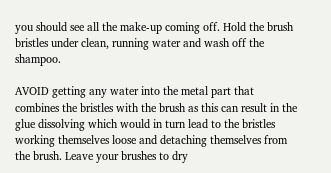you should see all the make-up coming off. Hold the brush bristles under clean, running water and wash off the shampoo.

AVOID getting any water into the metal part that combines the bristles with the brush as this can result in the glue dissolving which would in turn lead to the bristles working themselves loose and detaching themselves from the brush. Leave your brushes to dry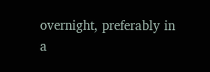overnight, preferably in a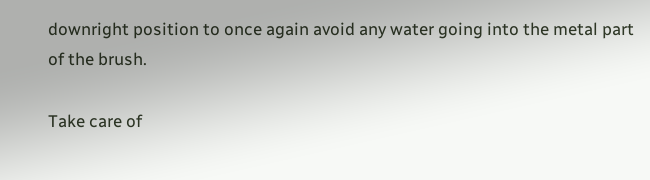downright position to once again avoid any water going into the metal part of the brush.

Take care of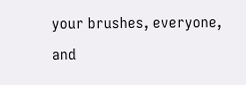your brushes, everyone, and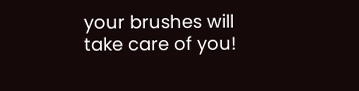your brushes will take care of you!